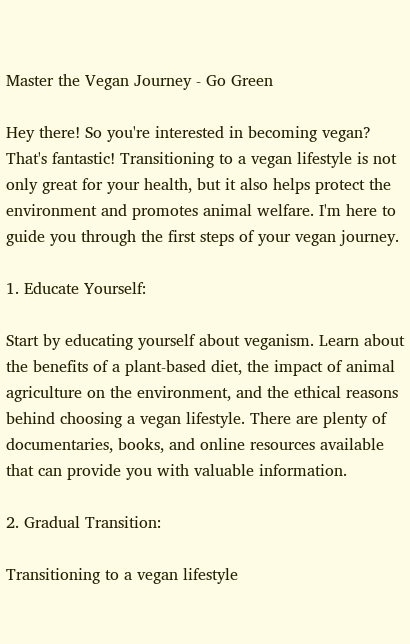Master the Vegan Journey - Go Green

Hey there! So you're interested in becoming vegan? That's fantastic! Transitioning to a vegan lifestyle is not only great for your health, but it also helps protect the environment and promotes animal welfare. I'm here to guide you through the first steps of your vegan journey.

1. Educate Yourself:

Start by educating yourself about veganism. Learn about the benefits of a plant-based diet, the impact of animal agriculture on the environment, and the ethical reasons behind choosing a vegan lifestyle. There are plenty of documentaries, books, and online resources available that can provide you with valuable information.

2. Gradual Transition:

Transitioning to a vegan lifestyle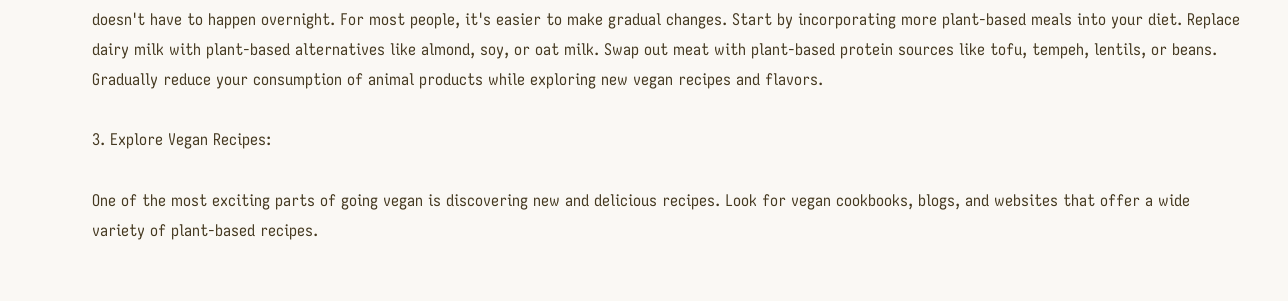doesn't have to happen overnight. For most people, it's easier to make gradual changes. Start by incorporating more plant-based meals into your diet. Replace dairy milk with plant-based alternatives like almond, soy, or oat milk. Swap out meat with plant-based protein sources like tofu, tempeh, lentils, or beans. Gradually reduce your consumption of animal products while exploring new vegan recipes and flavors.

3. Explore Vegan Recipes:

One of the most exciting parts of going vegan is discovering new and delicious recipes. Look for vegan cookbooks, blogs, and websites that offer a wide variety of plant-based recipes.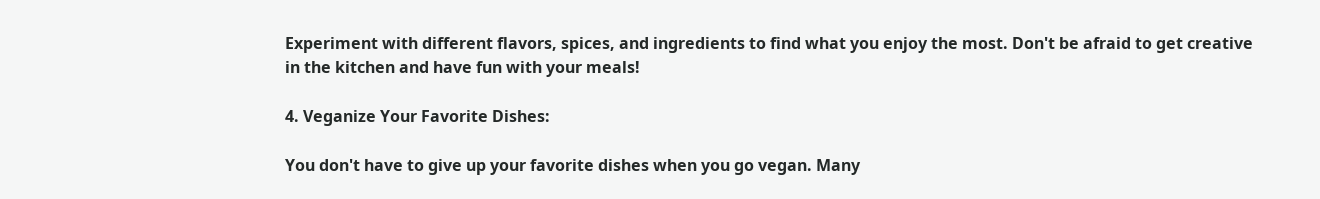Experiment with different flavors, spices, and ingredients to find what you enjoy the most. Don't be afraid to get creative in the kitchen and have fun with your meals!

4. Veganize Your Favorite Dishes:

You don't have to give up your favorite dishes when you go vegan. Many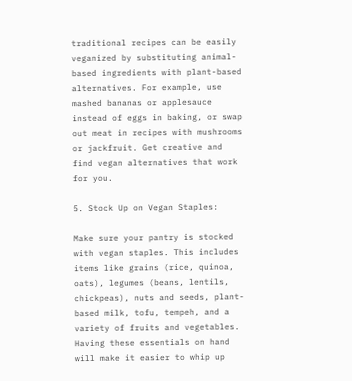traditional recipes can be easily veganized by substituting animal-based ingredients with plant-based alternatives. For example, use mashed bananas or applesauce instead of eggs in baking, or swap out meat in recipes with mushrooms or jackfruit. Get creative and find vegan alternatives that work for you.

5. Stock Up on Vegan Staples:

Make sure your pantry is stocked with vegan staples. This includes items like grains (rice, quinoa, oats), legumes (beans, lentils, chickpeas), nuts and seeds, plant-based milk, tofu, tempeh, and a variety of fruits and vegetables. Having these essentials on hand will make it easier to whip up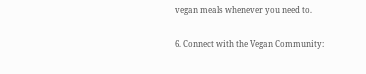vegan meals whenever you need to.

6. Connect with the Vegan Community: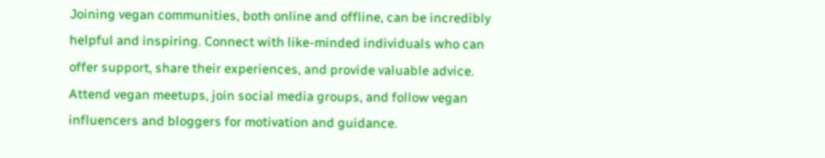Joining vegan communities, both online and offline, can be incredibly helpful and inspiring. Connect with like-minded individuals who can offer support, share their experiences, and provide valuable advice. Attend vegan meetups, join social media groups, and follow vegan influencers and bloggers for motivation and guidance.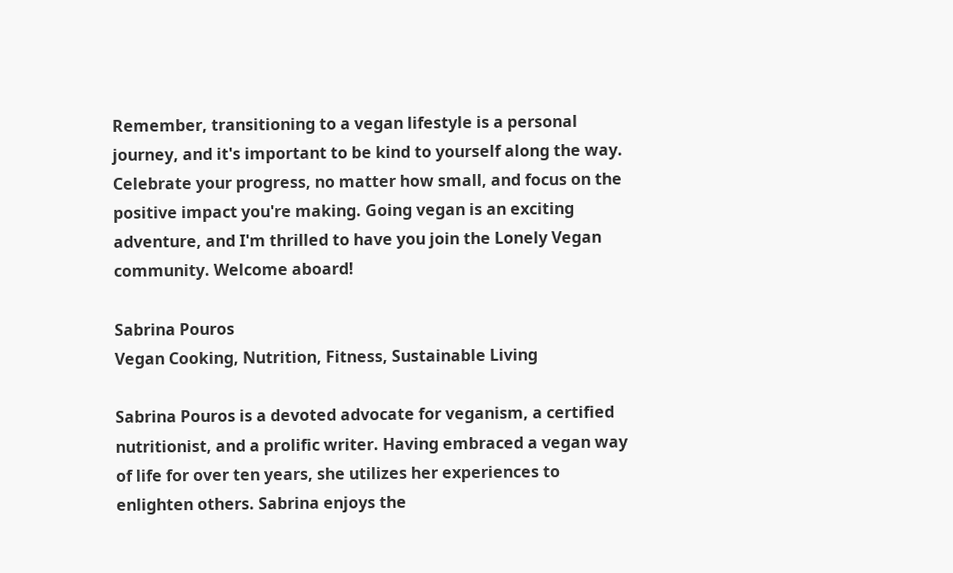Remember, transitioning to a vegan lifestyle is a personal journey, and it's important to be kind to yourself along the way. Celebrate your progress, no matter how small, and focus on the positive impact you're making. Going vegan is an exciting adventure, and I'm thrilled to have you join the Lonely Vegan community. Welcome aboard!

Sabrina Pouros
Vegan Cooking, Nutrition, Fitness, Sustainable Living

Sabrina Pouros is a devoted advocate for veganism, a certified nutritionist, and a prolific writer. Having embraced a vegan way of life for over ten years, she utilizes her experiences to enlighten others. Sabrina enjoys the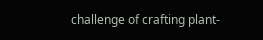challenge of crafting plant-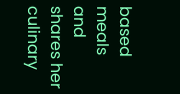based meals and shares her culinary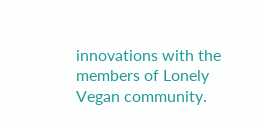innovations with the members of Lonely Vegan community.